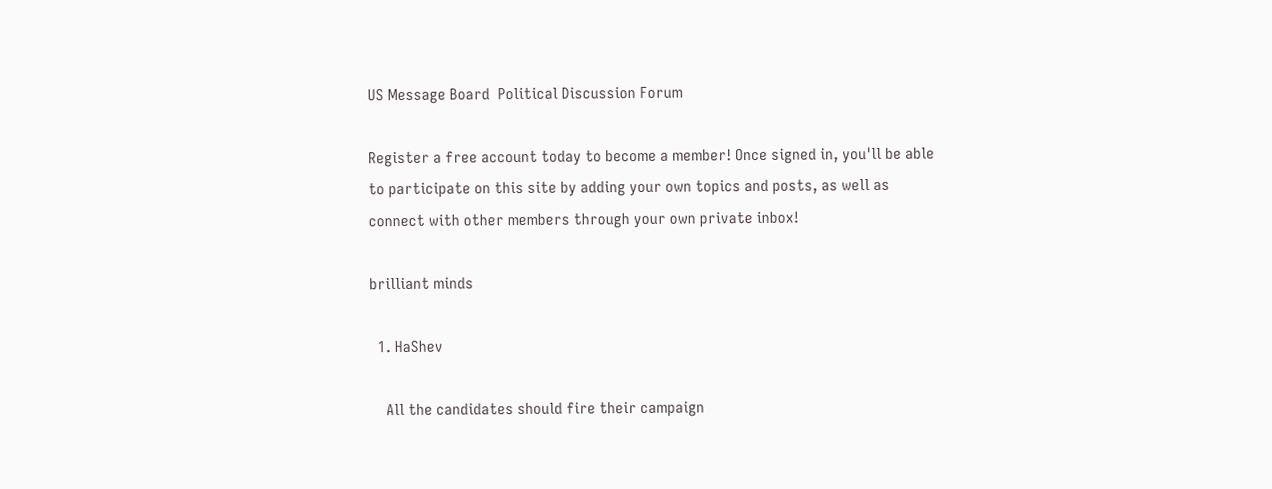US Message Board  Political Discussion Forum

Register a free account today to become a member! Once signed in, you'll be able to participate on this site by adding your own topics and posts, as well as connect with other members through your own private inbox!

brilliant minds

  1. HaShev

    All the candidates should fire their campaign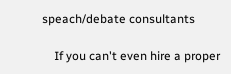speach/debate consultants

    If you can't even hire a proper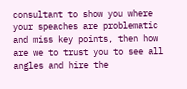consultant to show you where your speaches are problematic and miss key points, then how are we to trust you to see all angles and hire the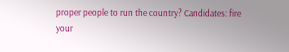proper people to run the country? Candidates: fire your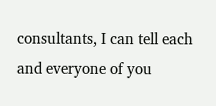consultants, I can tell each and everyone of you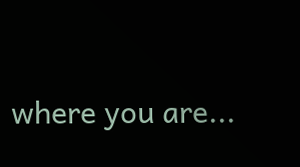where you are...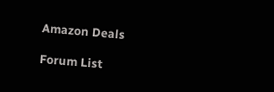Amazon Deals

Forum List